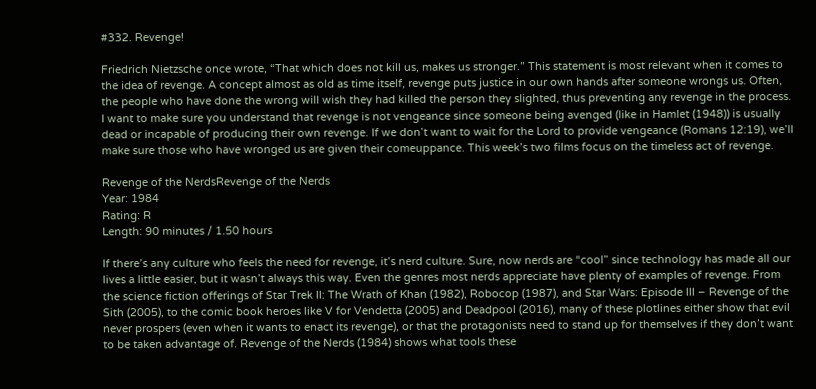#332. Revenge!

Friedrich Nietzsche once wrote, “That which does not kill us, makes us stronger.” This statement is most relevant when it comes to the idea of revenge. A concept almost as old as time itself, revenge puts justice in our own hands after someone wrongs us. Often, the people who have done the wrong will wish they had killed the person they slighted, thus preventing any revenge in the process. I want to make sure you understand that revenge is not vengeance since someone being avenged (like in Hamlet (1948)) is usually dead or incapable of producing their own revenge. If we don’t want to wait for the Lord to provide vengeance (Romans 12:19), we’ll make sure those who have wronged us are given their comeuppance. This week’s two films focus on the timeless act of revenge.

Revenge of the NerdsRevenge of the Nerds
Year: 1984
Rating: R
Length: 90 minutes / 1.50 hours

If there’s any culture who feels the need for revenge, it’s nerd culture. Sure, now nerds are “cool” since technology has made all our lives a little easier, but it wasn’t always this way. Even the genres most nerds appreciate have plenty of examples of revenge. From the science fiction offerings of Star Trek II: The Wrath of Khan (1982), Robocop (1987), and Star Wars: Episode III – Revenge of the Sith (2005), to the comic book heroes like V for Vendetta (2005) and Deadpool (2016), many of these plotlines either show that evil never prospers (even when it wants to enact its revenge), or that the protagonists need to stand up for themselves if they don’t want to be taken advantage of. Revenge of the Nerds (1984) shows what tools these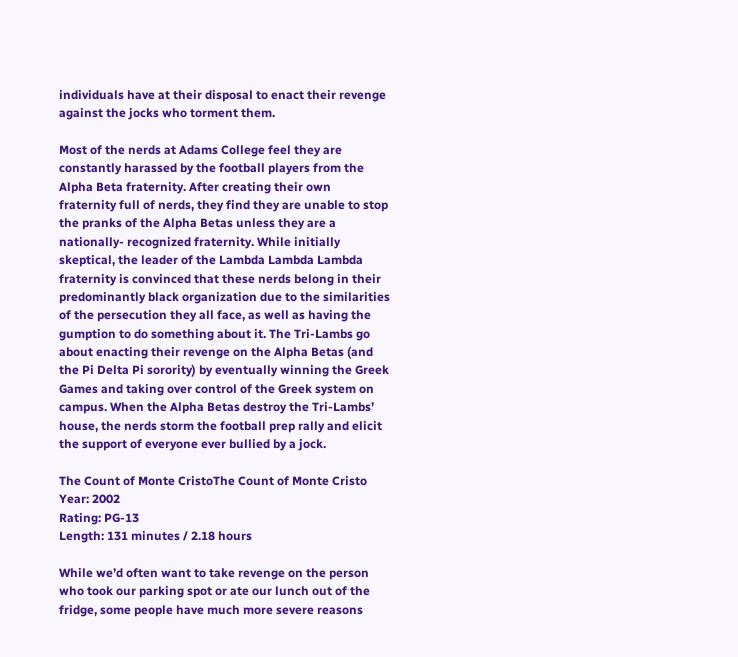individuals have at their disposal to enact their revenge against the jocks who torment them.

Most of the nerds at Adams College feel they are constantly harassed by the football players from the Alpha Beta fraternity. After creating their own fraternity full of nerds, they find they are unable to stop the pranks of the Alpha Betas unless they are a nationally- recognized fraternity. While initially skeptical, the leader of the Lambda Lambda Lambda fraternity is convinced that these nerds belong in their predominantly black organization due to the similarities of the persecution they all face, as well as having the gumption to do something about it. The Tri-Lambs go about enacting their revenge on the Alpha Betas (and the Pi Delta Pi sorority) by eventually winning the Greek Games and taking over control of the Greek system on campus. When the Alpha Betas destroy the Tri-Lambs’ house, the nerds storm the football prep rally and elicit the support of everyone ever bullied by a jock.

The Count of Monte CristoThe Count of Monte Cristo
Year: 2002
Rating: PG-13
Length: 131 minutes / 2.18 hours

While we’d often want to take revenge on the person who took our parking spot or ate our lunch out of the fridge, some people have much more severe reasons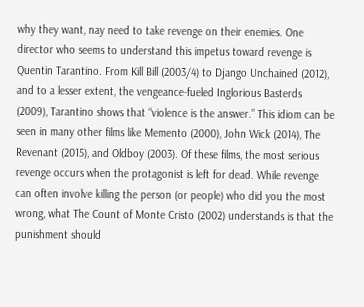why they want, nay need to take revenge on their enemies. One director who seems to understand this impetus toward revenge is Quentin Tarantino. From Kill Bill (2003/4) to Django Unchained (2012), and to a lesser extent, the vengeance-fueled Inglorious Basterds (2009), Tarantino shows that “violence is the answer.” This idiom can be seen in many other films like Memento (2000), John Wick (2014), The Revenant (2015), and Oldboy (2003). Of these films, the most serious revenge occurs when the protagonist is left for dead. While revenge can often involve killing the person (or people) who did you the most wrong, what The Count of Monte Cristo (2002) understands is that the punishment should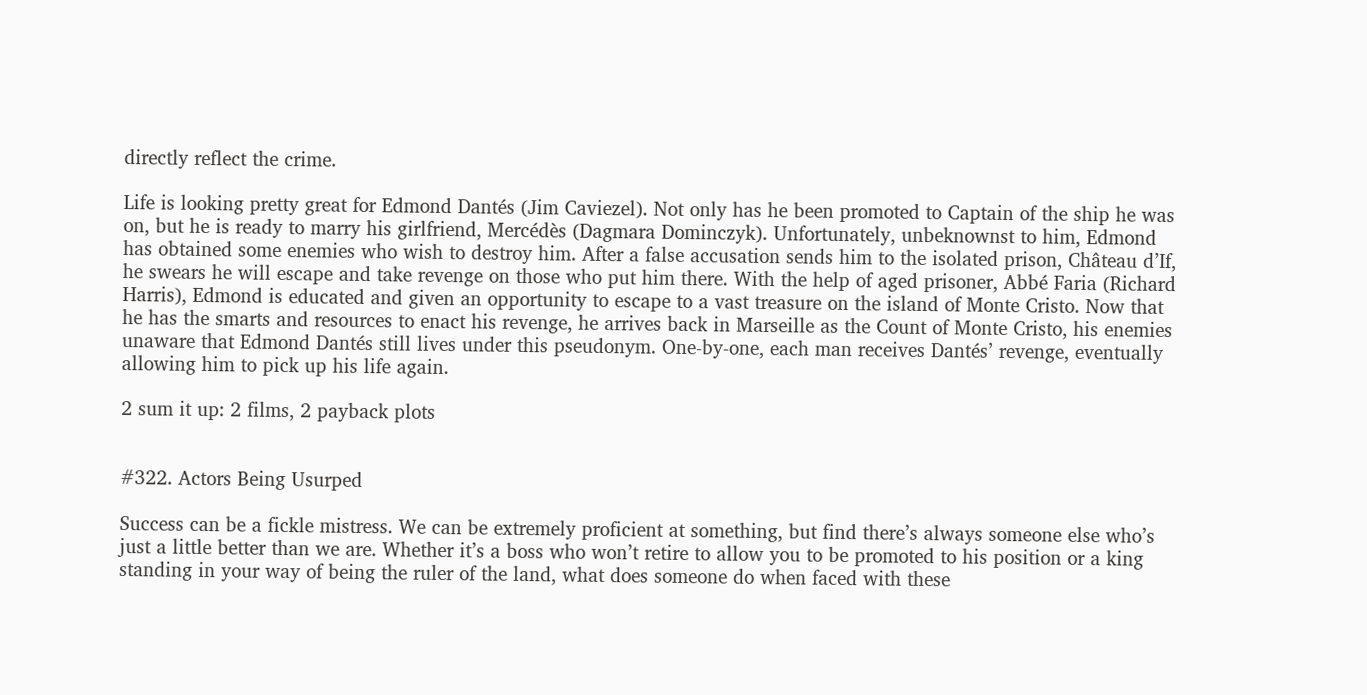directly reflect the crime.

Life is looking pretty great for Edmond Dantés (Jim Caviezel). Not only has he been promoted to Captain of the ship he was on, but he is ready to marry his girlfriend, Mercédès (Dagmara Dominczyk). Unfortunately, unbeknownst to him, Edmond has obtained some enemies who wish to destroy him. After a false accusation sends him to the isolated prison, Château d’If, he swears he will escape and take revenge on those who put him there. With the help of aged prisoner, Abbé Faria (Richard Harris), Edmond is educated and given an opportunity to escape to a vast treasure on the island of Monte Cristo. Now that he has the smarts and resources to enact his revenge, he arrives back in Marseille as the Count of Monte Cristo, his enemies unaware that Edmond Dantés still lives under this pseudonym. One-by-one, each man receives Dantés’ revenge, eventually allowing him to pick up his life again.

2 sum it up: 2 films, 2 payback plots


#322. Actors Being Usurped

Success can be a fickle mistress. We can be extremely proficient at something, but find there’s always someone else who’s just a little better than we are. Whether it’s a boss who won’t retire to allow you to be promoted to his position or a king standing in your way of being the ruler of the land, what does someone do when faced with these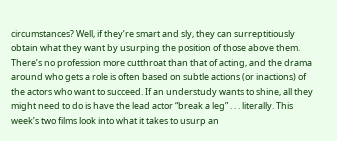circumstances? Well, if they’re smart and sly, they can surreptitiously obtain what they want by usurping the position of those above them. There’s no profession more cutthroat than that of acting, and the drama around who gets a role is often based on subtle actions (or inactions) of the actors who want to succeed. If an understudy wants to shine, all they might need to do is have the lead actor “break a leg” . . . literally. This week’s two films look into what it takes to usurp an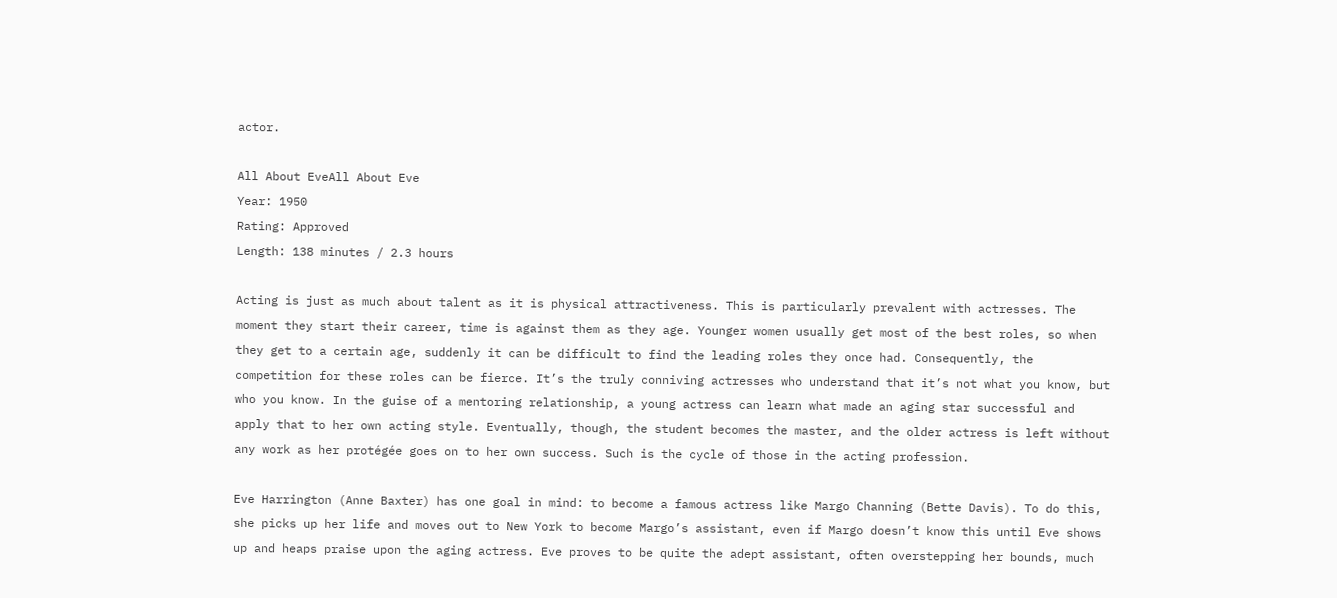actor.

All About EveAll About Eve
Year: 1950
Rating: Approved
Length: 138 minutes / 2.3 hours

Acting is just as much about talent as it is physical attractiveness. This is particularly prevalent with actresses. The moment they start their career, time is against them as they age. Younger women usually get most of the best roles, so when they get to a certain age, suddenly it can be difficult to find the leading roles they once had. Consequently, the competition for these roles can be fierce. It’s the truly conniving actresses who understand that it’s not what you know, but who you know. In the guise of a mentoring relationship, a young actress can learn what made an aging star successful and apply that to her own acting style. Eventually, though, the student becomes the master, and the older actress is left without any work as her protégée goes on to her own success. Such is the cycle of those in the acting profession.

Eve Harrington (Anne Baxter) has one goal in mind: to become a famous actress like Margo Channing (Bette Davis). To do this, she picks up her life and moves out to New York to become Margo’s assistant, even if Margo doesn’t know this until Eve shows up and heaps praise upon the aging actress. Eve proves to be quite the adept assistant, often overstepping her bounds, much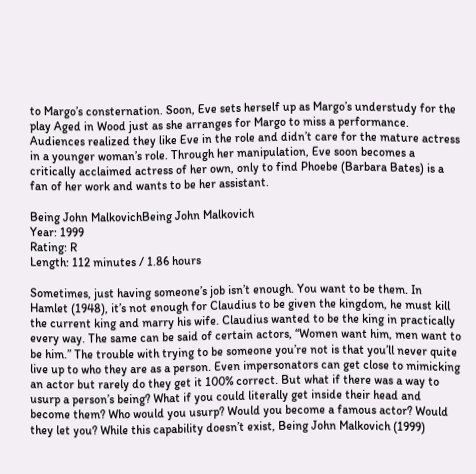to Margo’s consternation. Soon, Eve sets herself up as Margo’s understudy for the play Aged in Wood just as she arranges for Margo to miss a performance. Audiences realized they like Eve in the role and didn’t care for the mature actress in a younger woman’s role. Through her manipulation, Eve soon becomes a critically acclaimed actress of her own, only to find Phoebe (Barbara Bates) is a fan of her work and wants to be her assistant.

Being John MalkovichBeing John Malkovich
Year: 1999
Rating: R
Length: 112 minutes / 1.86 hours

Sometimes, just having someone’s job isn’t enough. You want to be them. In Hamlet (1948), it’s not enough for Claudius to be given the kingdom, he must kill the current king and marry his wife. Claudius wanted to be the king in practically every way. The same can be said of certain actors, “Women want him, men want to be him.” The trouble with trying to be someone you’re not is that you’ll never quite live up to who they are as a person. Even impersonators can get close to mimicking an actor but rarely do they get it 100% correct. But what if there was a way to usurp a person’s being? What if you could literally get inside their head and become them? Who would you usurp? Would you become a famous actor? Would they let you? While this capability doesn’t exist, Being John Malkovich (1999)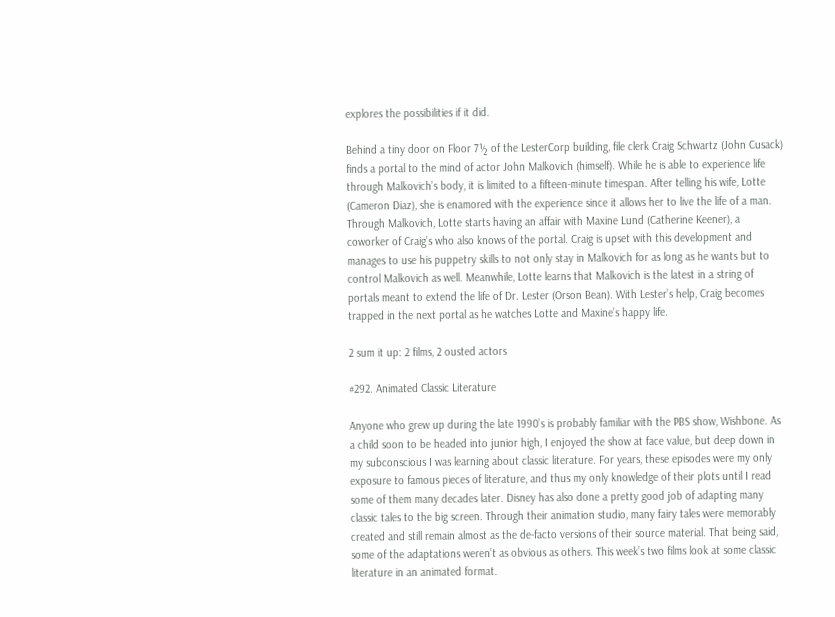explores the possibilities if it did.

Behind a tiny door on Floor 7½ of the LesterCorp building, file clerk Craig Schwartz (John Cusack) finds a portal to the mind of actor John Malkovich (himself). While he is able to experience life through Malkovich’s body, it is limited to a fifteen-minute timespan. After telling his wife, Lotte (Cameron Diaz), she is enamored with the experience since it allows her to live the life of a man. Through Malkovich, Lotte starts having an affair with Maxine Lund (Catherine Keener), a coworker of Craig’s who also knows of the portal. Craig is upset with this development and manages to use his puppetry skills to not only stay in Malkovich for as long as he wants but to control Malkovich as well. Meanwhile, Lotte learns that Malkovich is the latest in a string of portals meant to extend the life of Dr. Lester (Orson Bean). With Lester’s help, Craig becomes trapped in the next portal as he watches Lotte and Maxine’s happy life.

2 sum it up: 2 films, 2 ousted actors

#292. Animated Classic Literature

Anyone who grew up during the late 1990’s is probably familiar with the PBS show, Wishbone. As a child soon to be headed into junior high, I enjoyed the show at face value, but deep down in my subconscious I was learning about classic literature. For years, these episodes were my only exposure to famous pieces of literature, and thus my only knowledge of their plots until I read some of them many decades later. Disney has also done a pretty good job of adapting many classic tales to the big screen. Through their animation studio, many fairy tales were memorably created and still remain almost as the de-facto versions of their source material. That being said, some of the adaptations weren’t as obvious as others. This week’s two films look at some classic literature in an animated format.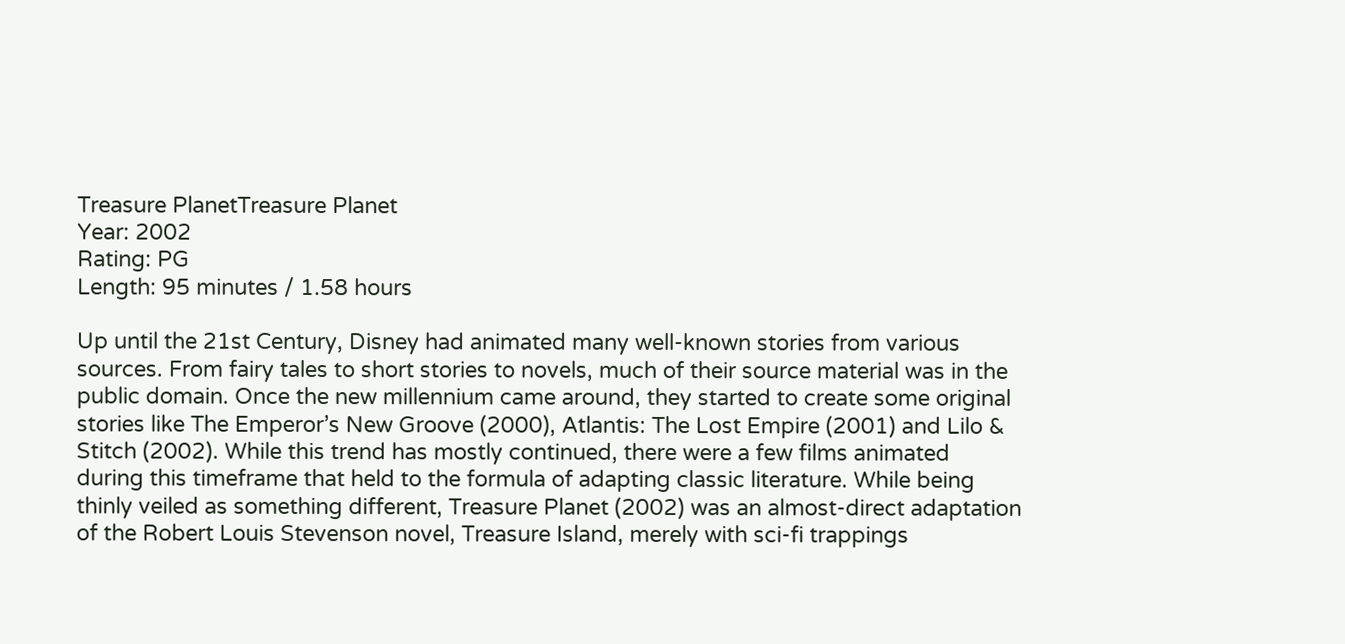Treasure PlanetTreasure Planet
Year: 2002
Rating: PG
Length: 95 minutes / 1.58 hours

Up until the 21st Century, Disney had animated many well-known stories from various sources. From fairy tales to short stories to novels, much of their source material was in the public domain. Once the new millennium came around, they started to create some original stories like The Emperor’s New Groove (2000), Atlantis: The Lost Empire (2001) and Lilo & Stitch (2002). While this trend has mostly continued, there were a few films animated during this timeframe that held to the formula of adapting classic literature. While being thinly veiled as something different, Treasure Planet (2002) was an almost-direct adaptation of the Robert Louis Stevenson novel, Treasure Island, merely with sci-fi trappings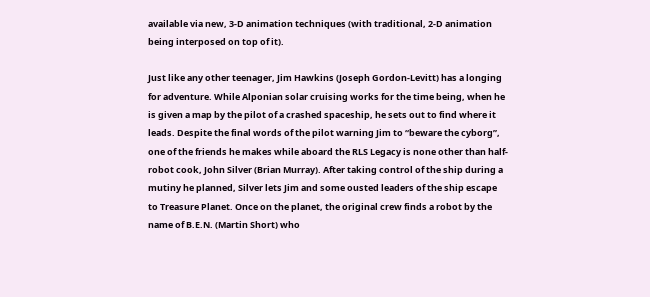available via new, 3-D animation techniques (with traditional, 2-D animation being interposed on top of it).

Just like any other teenager, Jim Hawkins (Joseph Gordon-Levitt) has a longing for adventure. While Alponian solar cruising works for the time being, when he is given a map by the pilot of a crashed spaceship, he sets out to find where it leads. Despite the final words of the pilot warning Jim to “beware the cyborg”, one of the friends he makes while aboard the RLS Legacy is none other than half-robot cook, John Silver (Brian Murray). After taking control of the ship during a mutiny he planned, Silver lets Jim and some ousted leaders of the ship escape to Treasure Planet. Once on the planet, the original crew finds a robot by the name of B.E.N. (Martin Short) who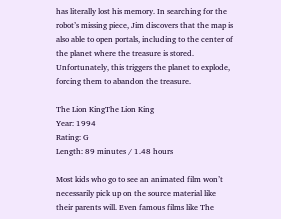has literally lost his memory. In searching for the robot’s missing piece, Jim discovers that the map is also able to open portals, including to the center of the planet where the treasure is stored. Unfortunately, this triggers the planet to explode, forcing them to abandon the treasure.

The Lion KingThe Lion King
Year: 1994
Rating: G
Length: 89 minutes / 1.48 hours

Most kids who go to see an animated film won’t necessarily pick up on the source material like their parents will. Even famous films like The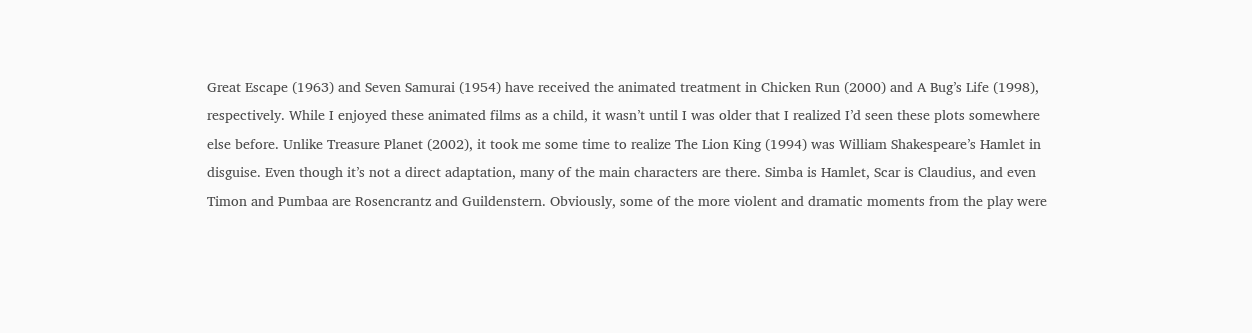Great Escape (1963) and Seven Samurai (1954) have received the animated treatment in Chicken Run (2000) and A Bug’s Life (1998), respectively. While I enjoyed these animated films as a child, it wasn’t until I was older that I realized I’d seen these plots somewhere else before. Unlike Treasure Planet (2002), it took me some time to realize The Lion King (1994) was William Shakespeare’s Hamlet in disguise. Even though it’s not a direct adaptation, many of the main characters are there. Simba is Hamlet, Scar is Claudius, and even Timon and Pumbaa are Rosencrantz and Guildenstern. Obviously, some of the more violent and dramatic moments from the play were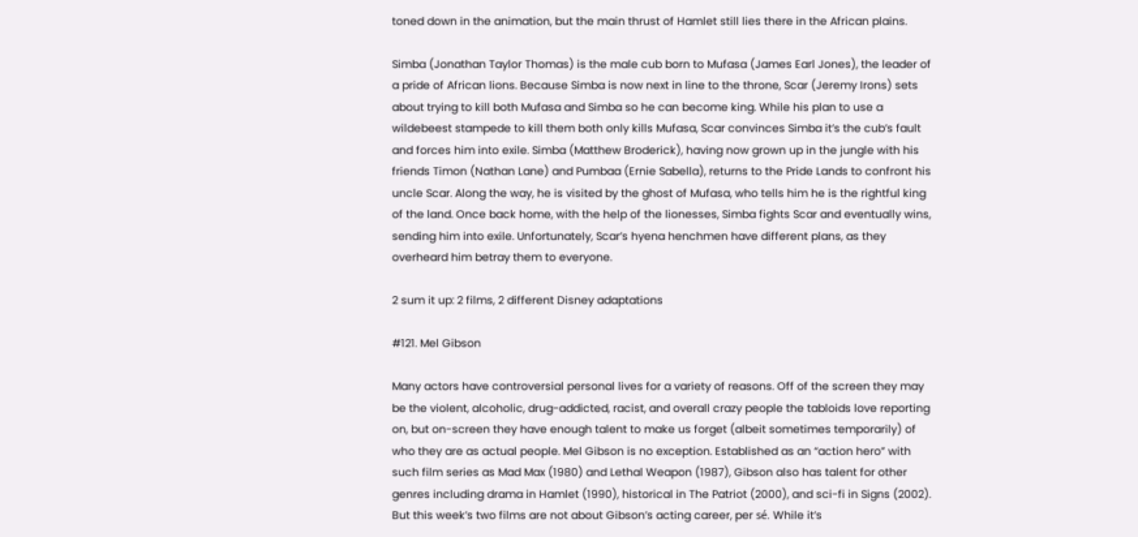toned down in the animation, but the main thrust of Hamlet still lies there in the African plains.

Simba (Jonathan Taylor Thomas) is the male cub born to Mufasa (James Earl Jones), the leader of a pride of African lions. Because Simba is now next in line to the throne, Scar (Jeremy Irons) sets about trying to kill both Mufasa and Simba so he can become king. While his plan to use a wildebeest stampede to kill them both only kills Mufasa, Scar convinces Simba it’s the cub’s fault and forces him into exile. Simba (Matthew Broderick), having now grown up in the jungle with his friends Timon (Nathan Lane) and Pumbaa (Ernie Sabella), returns to the Pride Lands to confront his uncle Scar. Along the way, he is visited by the ghost of Mufasa, who tells him he is the rightful king of the land. Once back home, with the help of the lionesses, Simba fights Scar and eventually wins, sending him into exile. Unfortunately, Scar’s hyena henchmen have different plans, as they overheard him betray them to everyone.

2 sum it up: 2 films, 2 different Disney adaptations

#121. Mel Gibson

Many actors have controversial personal lives for a variety of reasons. Off of the screen they may be the violent, alcoholic, drug-addicted, racist, and overall crazy people the tabloids love reporting on, but on-screen they have enough talent to make us forget (albeit sometimes temporarily) of who they are as actual people. Mel Gibson is no exception. Established as an “action hero” with such film series as Mad Max (1980) and Lethal Weapon (1987), Gibson also has talent for other genres including drama in Hamlet (1990), historical in The Patriot (2000), and sci-fi in Signs (2002). But this week’s two films are not about Gibson’s acting career, per sé. While it’s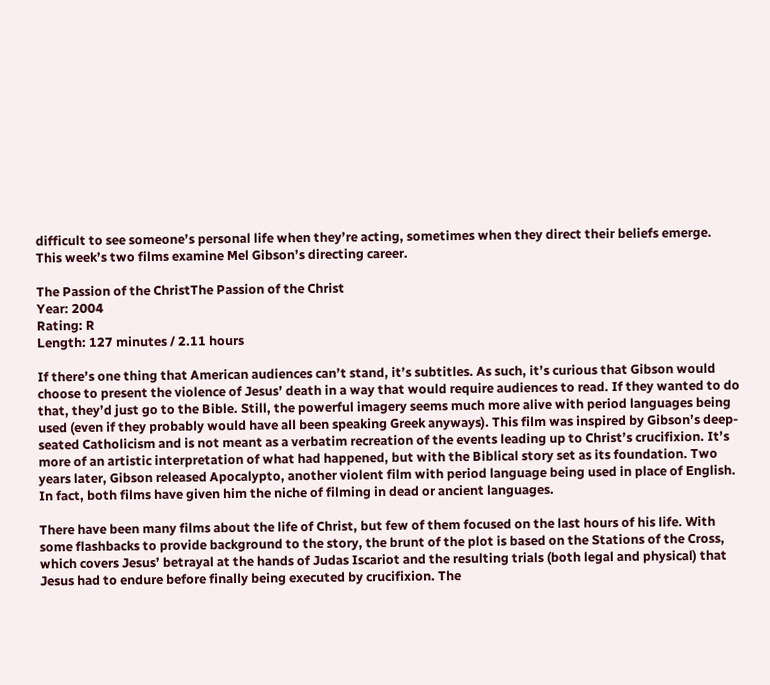difficult to see someone’s personal life when they’re acting, sometimes when they direct their beliefs emerge. This week’s two films examine Mel Gibson’s directing career.

The Passion of the ChristThe Passion of the Christ
Year: 2004
Rating: R
Length: 127 minutes / 2.11 hours

If there’s one thing that American audiences can’t stand, it’s subtitles. As such, it’s curious that Gibson would choose to present the violence of Jesus’ death in a way that would require audiences to read. If they wanted to do that, they’d just go to the Bible. Still, the powerful imagery seems much more alive with period languages being used (even if they probably would have all been speaking Greek anyways). This film was inspired by Gibson’s deep-seated Catholicism and is not meant as a verbatim recreation of the events leading up to Christ’s crucifixion. It’s more of an artistic interpretation of what had happened, but with the Biblical story set as its foundation. Two years later, Gibson released Apocalypto, another violent film with period language being used in place of English. In fact, both films have given him the niche of filming in dead or ancient languages.

There have been many films about the life of Christ, but few of them focused on the last hours of his life. With some flashbacks to provide background to the story, the brunt of the plot is based on the Stations of the Cross, which covers Jesus’ betrayal at the hands of Judas Iscariot and the resulting trials (both legal and physical) that Jesus had to endure before finally being executed by crucifixion. The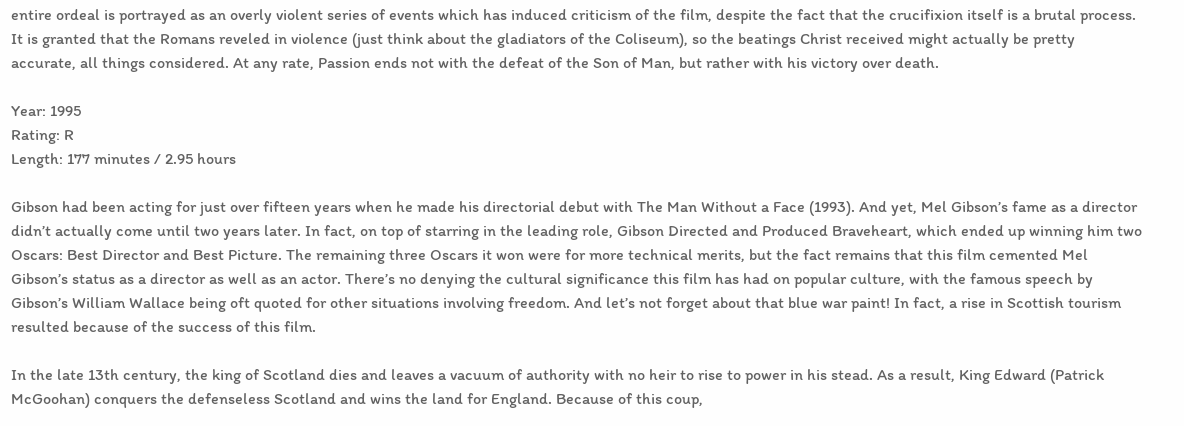entire ordeal is portrayed as an overly violent series of events which has induced criticism of the film, despite the fact that the crucifixion itself is a brutal process. It is granted that the Romans reveled in violence (just think about the gladiators of the Coliseum), so the beatings Christ received might actually be pretty accurate, all things considered. At any rate, Passion ends not with the defeat of the Son of Man, but rather with his victory over death.

Year: 1995
Rating: R
Length: 177 minutes / 2.95 hours

Gibson had been acting for just over fifteen years when he made his directorial debut with The Man Without a Face (1993). And yet, Mel Gibson’s fame as a director didn’t actually come until two years later. In fact, on top of starring in the leading role, Gibson Directed and Produced Braveheart, which ended up winning him two Oscars: Best Director and Best Picture. The remaining three Oscars it won were for more technical merits, but the fact remains that this film cemented Mel Gibson’s status as a director as well as an actor. There’s no denying the cultural significance this film has had on popular culture, with the famous speech by Gibson’s William Wallace being oft quoted for other situations involving freedom. And let’s not forget about that blue war paint! In fact, a rise in Scottish tourism resulted because of the success of this film.

In the late 13th century, the king of Scotland dies and leaves a vacuum of authority with no heir to rise to power in his stead. As a result, King Edward (Patrick McGoohan) conquers the defenseless Scotland and wins the land for England. Because of this coup,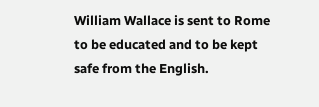William Wallace is sent to Rome to be educated and to be kept safe from the English.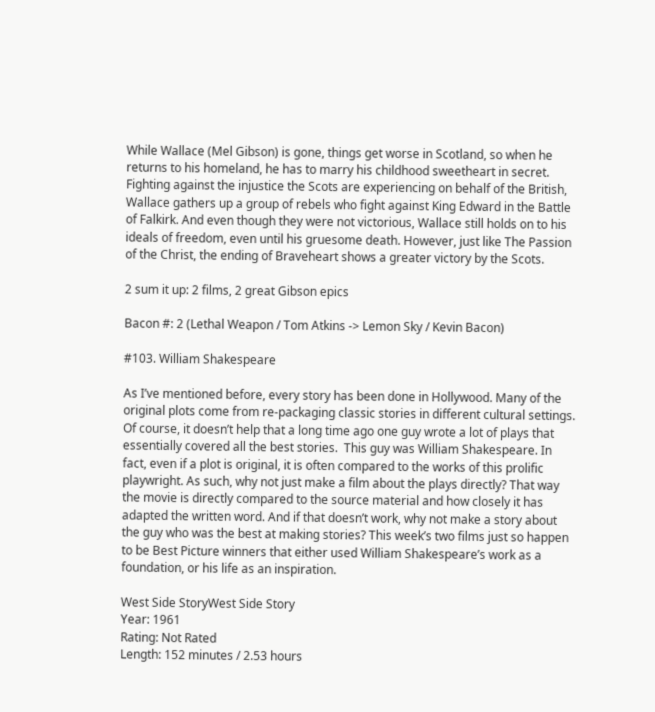While Wallace (Mel Gibson) is gone, things get worse in Scotland, so when he returns to his homeland, he has to marry his childhood sweetheart in secret. Fighting against the injustice the Scots are experiencing on behalf of the British, Wallace gathers up a group of rebels who fight against King Edward in the Battle of Falkirk. And even though they were not victorious, Wallace still holds on to his ideals of freedom, even until his gruesome death. However, just like The Passion of the Christ, the ending of Braveheart shows a greater victory by the Scots.

2 sum it up: 2 films, 2 great Gibson epics

Bacon #: 2 (Lethal Weapon / Tom Atkins -> Lemon Sky / Kevin Bacon)

#103. William Shakespeare

As I’ve mentioned before, every story has been done in Hollywood. Many of the original plots come from re-packaging classic stories in different cultural settings. Of course, it doesn’t help that a long time ago one guy wrote a lot of plays that essentially covered all the best stories.  This guy was William Shakespeare. In fact, even if a plot is original, it is often compared to the works of this prolific playwright. As such, why not just make a film about the plays directly? That way the movie is directly compared to the source material and how closely it has adapted the written word. And if that doesn’t work, why not make a story about the guy who was the best at making stories? This week’s two films just so happen to be Best Picture winners that either used William Shakespeare’s work as a foundation, or his life as an inspiration.

West Side StoryWest Side Story
Year: 1961
Rating: Not Rated
Length: 152 minutes / 2.53 hours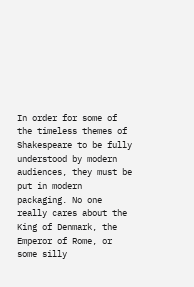In order for some of the timeless themes of Shakespeare to be fully understood by modern audiences, they must be put in modern packaging. No one really cares about the King of Denmark, the Emperor of Rome, or some silly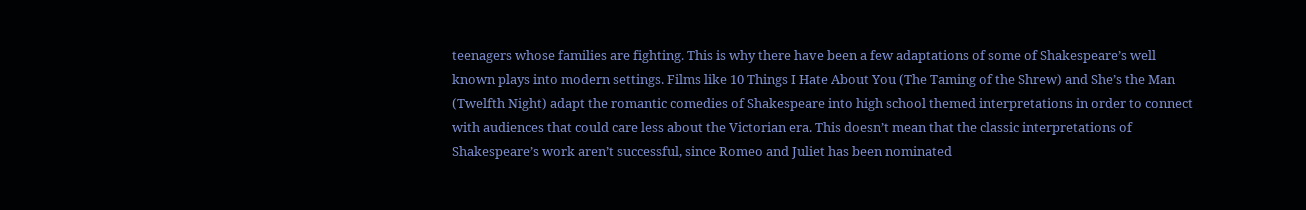teenagers whose families are fighting. This is why there have been a few adaptations of some of Shakespeare’s well known plays into modern settings. Films like 10 Things I Hate About You (The Taming of the Shrew) and She’s the Man (Twelfth Night) adapt the romantic comedies of Shakespeare into high school themed interpretations in order to connect with audiences that could care less about the Victorian era. This doesn’t mean that the classic interpretations of Shakespeare’s work aren’t successful, since Romeo and Juliet has been nominated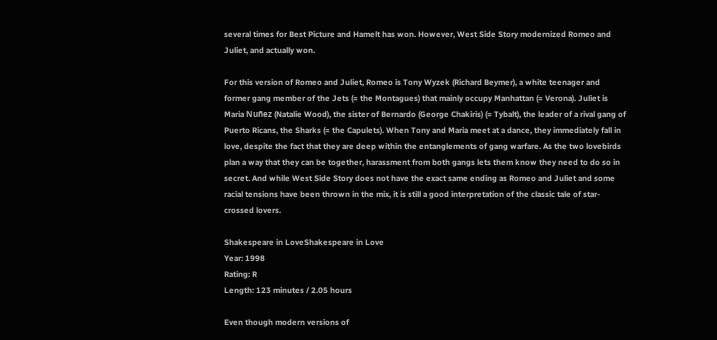several times for Best Picture and Hamelt has won. However, West Side Story modernized Romeo and Juliet, and actually won.

For this version of Romeo and Juliet, Romeo is Tony Wyzek (Richard Beymer), a white teenager and former gang member of the Jets (= the Montagues) that mainly occupy Manhattan (= Verona). Juliet is Maria Nuñez (Natalie Wood), the sister of Bernardo (George Chakiris) (= Tybalt), the leader of a rival gang of Puerto Ricans, the Sharks (= the Capulets). When Tony and Maria meet at a dance, they immediately fall in love, despite the fact that they are deep within the entanglements of gang warfare. As the two lovebirds plan a way that they can be together, harassment from both gangs lets them know they need to do so in secret. And while West Side Story does not have the exact same ending as Romeo and Juliet and some racial tensions have been thrown in the mix, it is still a good interpretation of the classic tale of star-crossed lovers.

Shakespeare in LoveShakespeare in Love
Year: 1998
Rating: R
Length: 123 minutes / 2.05 hours

Even though modern versions of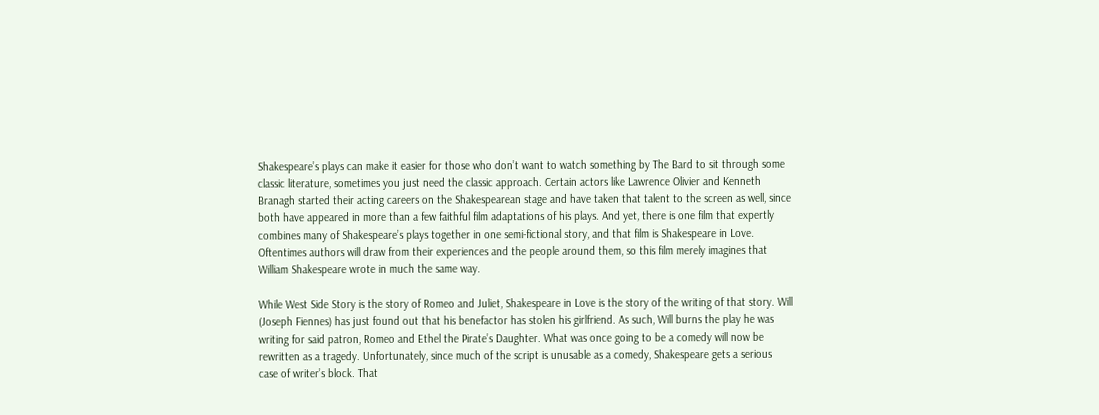Shakespeare’s plays can make it easier for those who don’t want to watch something by The Bard to sit through some classic literature, sometimes you just need the classic approach. Certain actors like Lawrence Olivier and Kenneth Branagh started their acting careers on the Shakespearean stage and have taken that talent to the screen as well, since both have appeared in more than a few faithful film adaptations of his plays. And yet, there is one film that expertly combines many of Shakespeare’s plays together in one semi-fictional story, and that film is Shakespeare in Love. Oftentimes authors will draw from their experiences and the people around them, so this film merely imagines that William Shakespeare wrote in much the same way.

While West Side Story is the story of Romeo and Juliet, Shakespeare in Love is the story of the writing of that story. Will (Joseph Fiennes) has just found out that his benefactor has stolen his girlfriend. As such, Will burns the play he was writing for said patron, Romeo and Ethel the Pirate’s Daughter. What was once going to be a comedy will now be rewritten as a tragedy. Unfortunately, since much of the script is unusable as a comedy, Shakespeare gets a serious case of writer’s block. That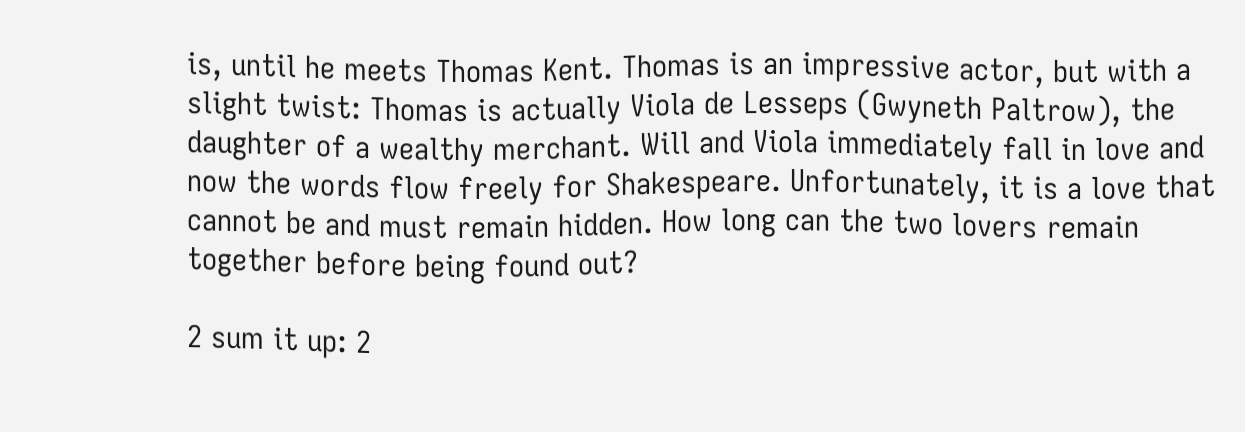is, until he meets Thomas Kent. Thomas is an impressive actor, but with a slight twist: Thomas is actually Viola de Lesseps (Gwyneth Paltrow), the daughter of a wealthy merchant. Will and Viola immediately fall in love and now the words flow freely for Shakespeare. Unfortunately, it is a love that cannot be and must remain hidden. How long can the two lovers remain together before being found out?

2 sum it up: 2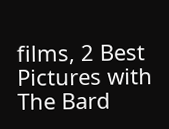films, 2 Best Pictures with The Bard